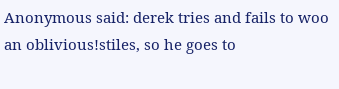Anonymous said: derek tries and fails to woo an oblivious!stiles, so he goes to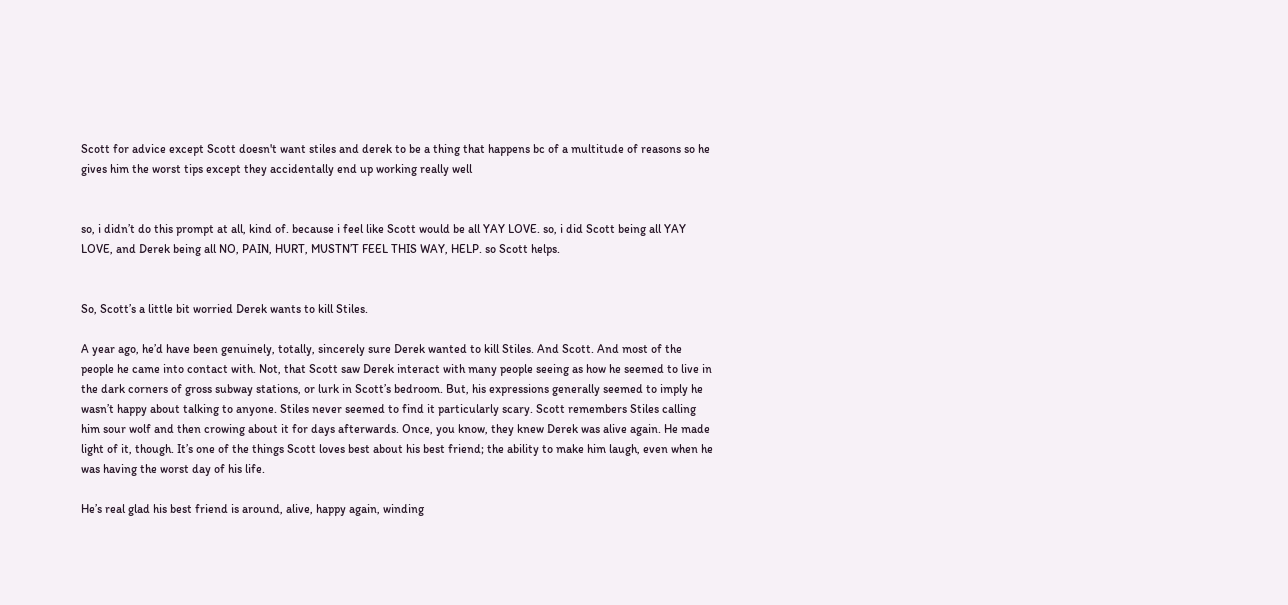Scott for advice except Scott doesn't want stiles and derek to be a thing that happens bc of a multitude of reasons so he gives him the worst tips except they accidentally end up working really well


so, i didn’t do this prompt at all, kind of. because i feel like Scott would be all YAY LOVE. so, i did Scott being all YAY LOVE, and Derek being all NO, PAIN, HURT, MUSTN’T FEEL THIS WAY, HELP. so Scott helps.


So, Scott’s a little bit worried Derek wants to kill Stiles.

A year ago, he’d have been genuinely, totally, sincerely sure Derek wanted to kill Stiles. And Scott. And most of the people he came into contact with. Not, that Scott saw Derek interact with many people seeing as how he seemed to live in the dark corners of gross subway stations, or lurk in Scott’s bedroom. But, his expressions generally seemed to imply he wasn’t happy about talking to anyone. Stiles never seemed to find it particularly scary. Scott remembers Stiles calling him sour wolf and then crowing about it for days afterwards. Once, you know, they knew Derek was alive again. He made light of it, though. It’s one of the things Scott loves best about his best friend; the ability to make him laugh, even when he was having the worst day of his life.

He’s real glad his best friend is around, alive, happy again, winding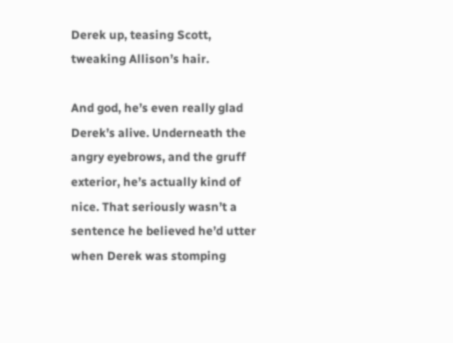Derek up, teasing Scott, tweaking Allison’s hair.

And god, he’s even really glad Derek’s alive. Underneath the angry eyebrows, and the gruff exterior, he’s actually kind of nice. That seriously wasn’t a sentence he believed he’d utter when Derek was stomping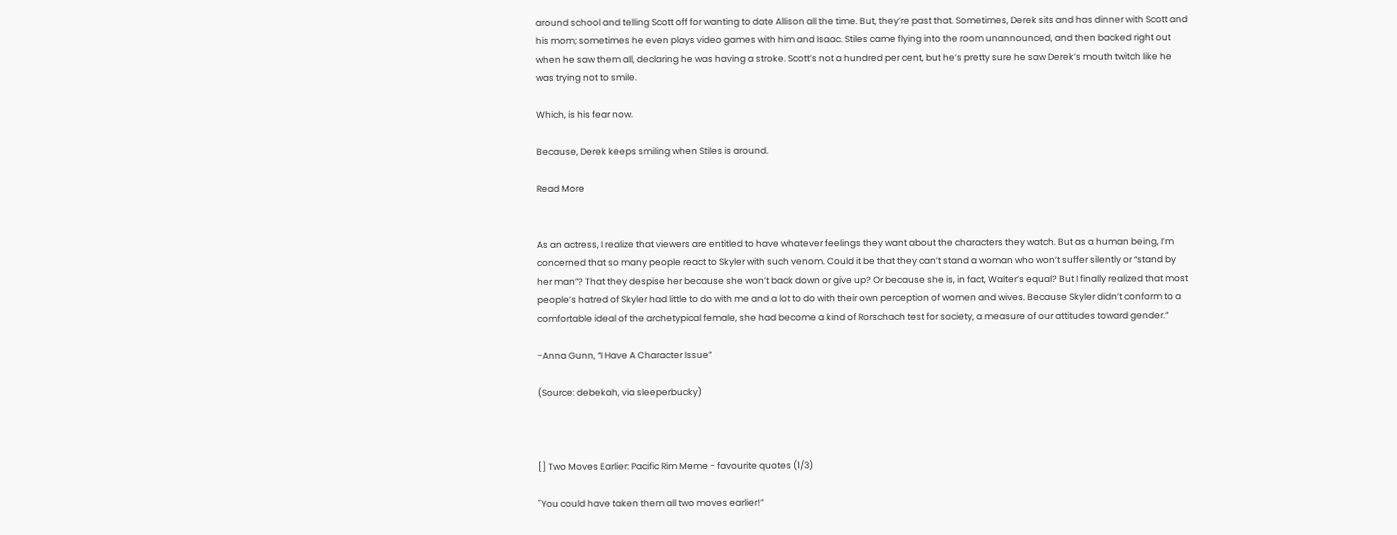around school and telling Scott off for wanting to date Allison all the time. But, they’re past that. Sometimes, Derek sits and has dinner with Scott and his mom; sometimes he even plays video games with him and Isaac. Stiles came flying into the room unannounced, and then backed right out when he saw them all, declaring he was having a stroke. Scott’s not a hundred per cent, but he’s pretty sure he saw Derek’s mouth twitch like he was trying not to smile.

Which, is his fear now.

Because, Derek keeps smiling when Stiles is around.

Read More


As an actress, I realize that viewers are entitled to have whatever feelings they want about the characters they watch. But as a human being, I’m concerned that so many people react to Skyler with such venom. Could it be that they can’t stand a woman who won’t suffer silently or “stand by her man”? That they despise her because she won’t back down or give up? Or because she is, in fact, Walter’s equal? But I finally realized that most people’s hatred of Skyler had little to do with me and a lot to do with their own perception of women and wives. Because Skyler didn’t conform to a comfortable ideal of the archetypical female, she had become a kind of Rorschach test for society, a measure of our attitudes toward gender.”

-Anna Gunn, “I Have A Character Issue”

(Source: debekah, via sleeperbucky)



[] Two Moves Earlier: Pacific Rim Meme - favourite quotes (1/3)

"You could have taken them all two moves earlier!”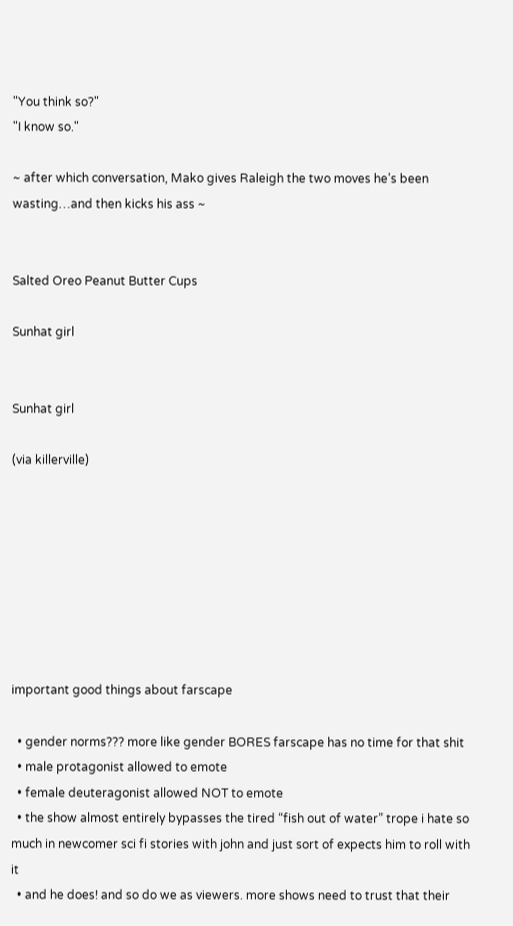"You think so?"
"I know so."

~ after which conversation, Mako gives Raleigh the two moves he’s been wasting…and then kicks his ass ~


Salted Oreo Peanut Butter Cups

Sunhat girl


Sunhat girl

(via killerville)








important good things about farscape

  • gender norms??? more like gender BORES farscape has no time for that shit
  • male protagonist allowed to emote
  • female deuteragonist allowed NOT to emote
  • the show almost entirely bypasses the tired “fish out of water” trope i hate so much in newcomer sci fi stories with john and just sort of expects him to roll with it
  • and he does! and so do we as viewers. more shows need to trust that their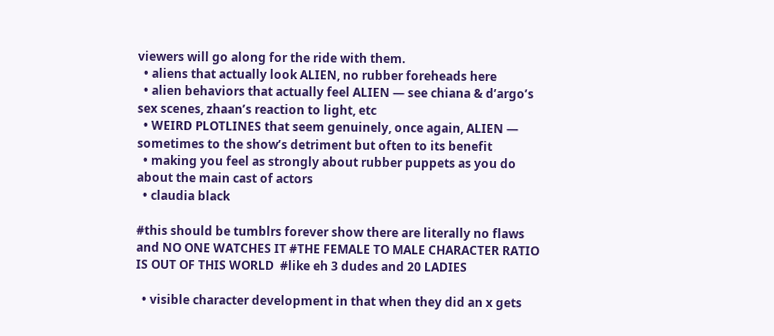viewers will go along for the ride with them.
  • aliens that actually look ALIEN, no rubber foreheads here
  • alien behaviors that actually feel ALIEN — see chiana & d’argo’s sex scenes, zhaan’s reaction to light, etc
  • WEIRD PLOTLINES that seem genuinely, once again, ALIEN — sometimes to the show’s detriment but often to its benefit
  • making you feel as strongly about rubber puppets as you do about the main cast of actors
  • claudia black

#this should be tumblrs forever show there are literally no flaws and NO ONE WATCHES IT #THE FEMALE TO MALE CHARACTER RATIO IS OUT OF THIS WORLD  #like eh 3 dudes and 20 LADIES

  • visible character development in that when they did an x gets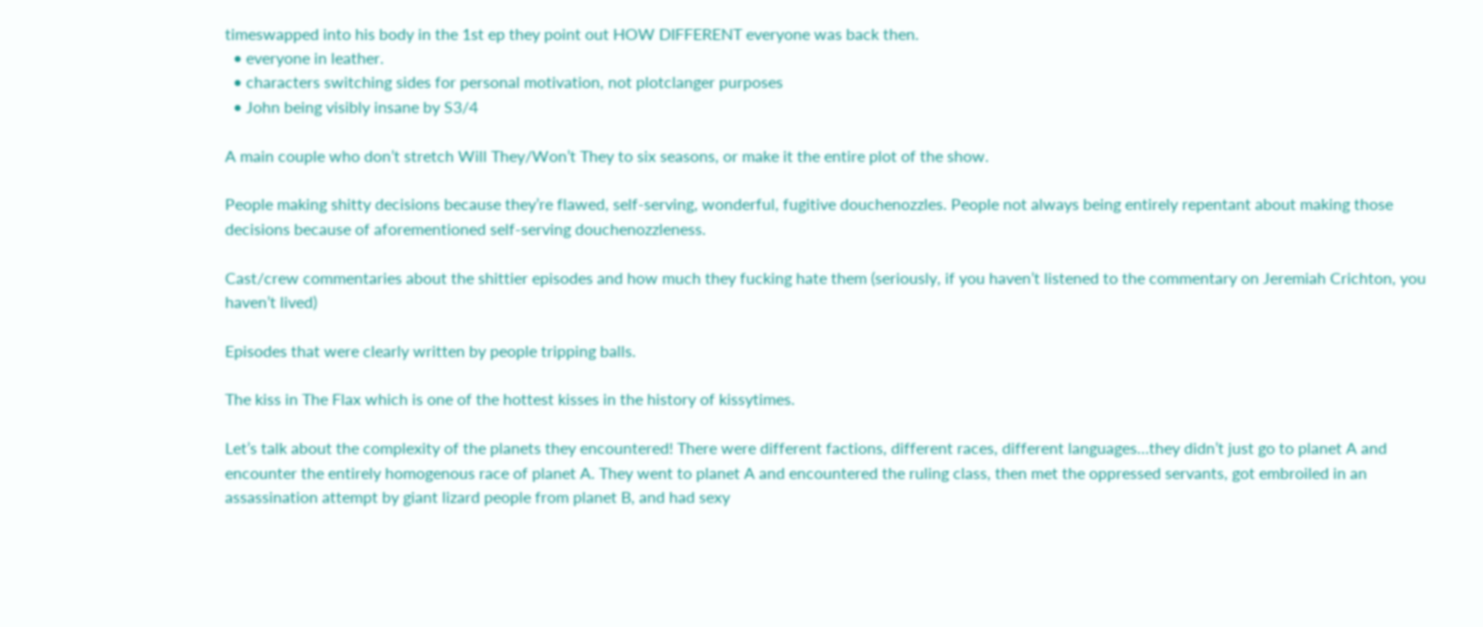timeswapped into his body in the 1st ep they point out HOW DIFFERENT everyone was back then.
  • everyone in leather.
  • characters switching sides for personal motivation, not plotclanger purposes
  • John being visibly insane by S3/4

A main couple who don’t stretch Will They/Won’t They to six seasons, or make it the entire plot of the show.

People making shitty decisions because they’re flawed, self-serving, wonderful, fugitive douchenozzles. People not always being entirely repentant about making those decisions because of aforementioned self-serving douchenozzleness.

Cast/crew commentaries about the shittier episodes and how much they fucking hate them (seriously, if you haven’t listened to the commentary on Jeremiah Crichton, you haven’t lived)

Episodes that were clearly written by people tripping balls.

The kiss in The Flax which is one of the hottest kisses in the history of kissytimes.

Let’s talk about the complexity of the planets they encountered! There were different factions, different races, different languages…they didn’t just go to planet A and encounter the entirely homogenous race of planet A. They went to planet A and encountered the ruling class, then met the oppressed servants, got embroiled in an assassination attempt by giant lizard people from planet B, and had sexy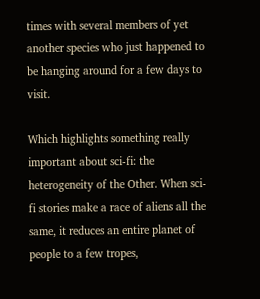times with several members of yet another species who just happened to be hanging around for a few days to visit.

Which highlights something really important about sci-fi: the heterogeneity of the Other. When sci-fi stories make a race of aliens all the same, it reduces an entire planet of people to a few tropes,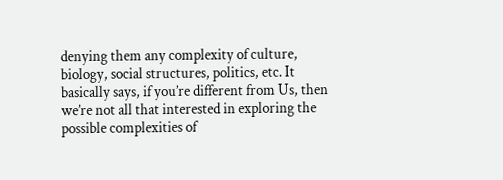denying them any complexity of culture, biology, social structures, politics, etc. It basically says, if you’re different from Us, then we’re not all that interested in exploring the possible complexities of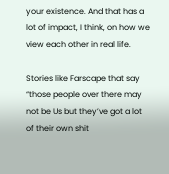your existence. And that has a lot of impact, I think, on how we view each other in real life.

Stories like Farscape that say “those people over there may not be Us but they’ve got a lot of their own shit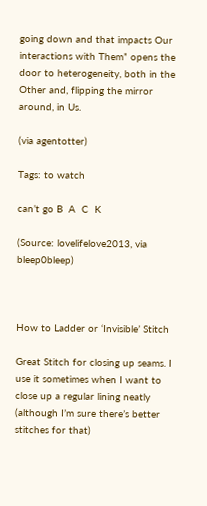going down and that impacts Our interactions with Them” opens the door to heterogeneity, both in the Other and, flipping the mirror around, in Us.

(via agentotter)

Tags: to watch

can’t go B  A  C  K

(Source: lovelifelove2013, via bleep0bleep)



How to Ladder or ‘Invisible’ Stitch

Great Stitch for closing up seams. I use it sometimes when I want to close up a regular lining neatly (although I’m sure there’s better stitches for that)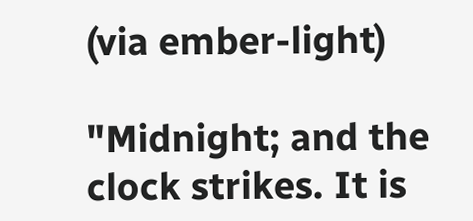(via ember-light)

"Midnight; and the clock strikes. It is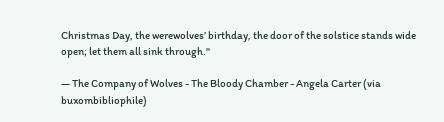Christmas Day, the werewolves’ birthday, the door of the solstice stands wide open; let them all sink through."

— The Company of Wolves - The Bloody Chamber - Angela Carter (via buxombibliophile)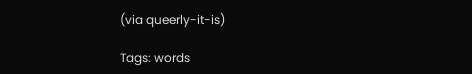(via queerly-it-is)

Tags: words